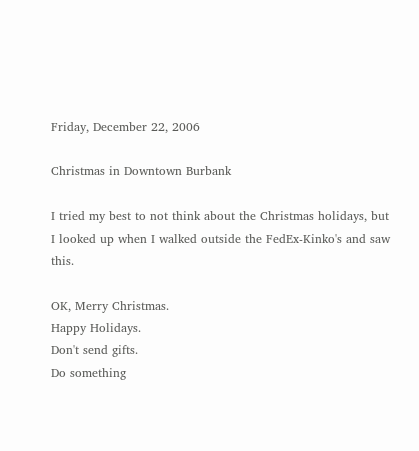Friday, December 22, 2006

Christmas in Downtown Burbank

I tried my best to not think about the Christmas holidays, but I looked up when I walked outside the FedEx-Kinko's and saw this.

OK, Merry Christmas.
Happy Holidays.
Don't send gifts.
Do something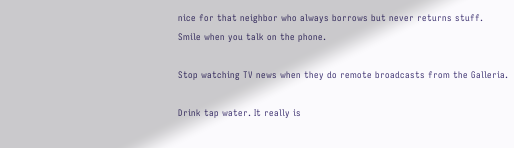nice for that neighbor who always borrows but never returns stuff.
Smile when you talk on the phone.

Stop watching TV news when they do remote broadcasts from the Galleria.

Drink tap water. It really is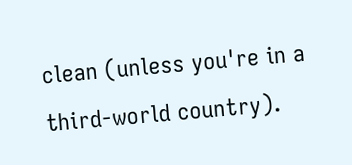clean (unless you're in a third-world country).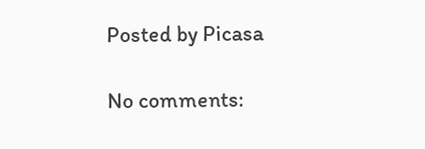Posted by Picasa

No comments: